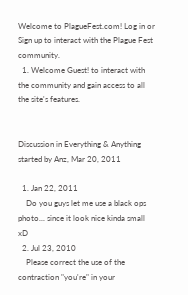Welcome to PlagueFest.com! Log in or Sign up to interact with the Plague Fest community.
  1. Welcome Guest! to interact with the community and gain access to all the site's features.


Discussion in Everything & Anything started by Anz, Mar 20, 2011

  1. Jan 22, 2011
    Do you guys let me use a black ops photo... since it look nice kinda small xD
  2. Jul 23, 2010
    Please correct the use of the contraction "you're" in your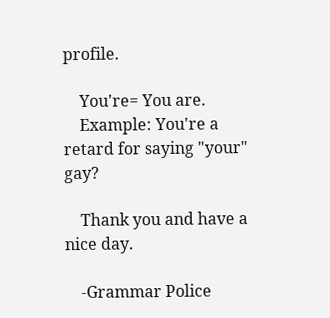profile.

    You're= You are.
    Example: You're a retard for saying "your" gay?

    Thank you and have a nice day.

    -Grammar Police